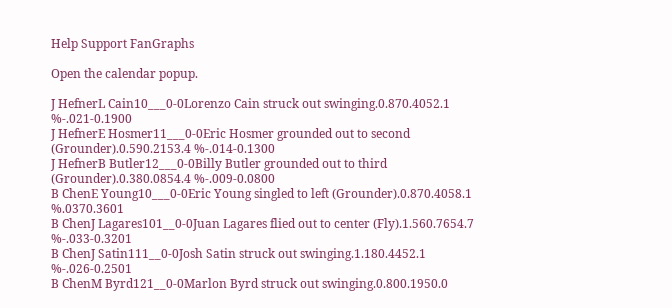Help Support FanGraphs

Open the calendar popup.

J HefnerL Cain10___0-0Lorenzo Cain struck out swinging.0.870.4052.1 %-.021-0.1900
J HefnerE Hosmer11___0-0Eric Hosmer grounded out to second (Grounder).0.590.2153.4 %-.014-0.1300
J HefnerB Butler12___0-0Billy Butler grounded out to third (Grounder).0.380.0854.4 %-.009-0.0800
B ChenE Young10___0-0Eric Young singled to left (Grounder).0.870.4058.1 %.0370.3601
B ChenJ Lagares101__0-0Juan Lagares flied out to center (Fly).1.560.7654.7 %-.033-0.3201
B ChenJ Satin111__0-0Josh Satin struck out swinging.1.180.4452.1 %-.026-0.2501
B ChenM Byrd121__0-0Marlon Byrd struck out swinging.0.800.1950.0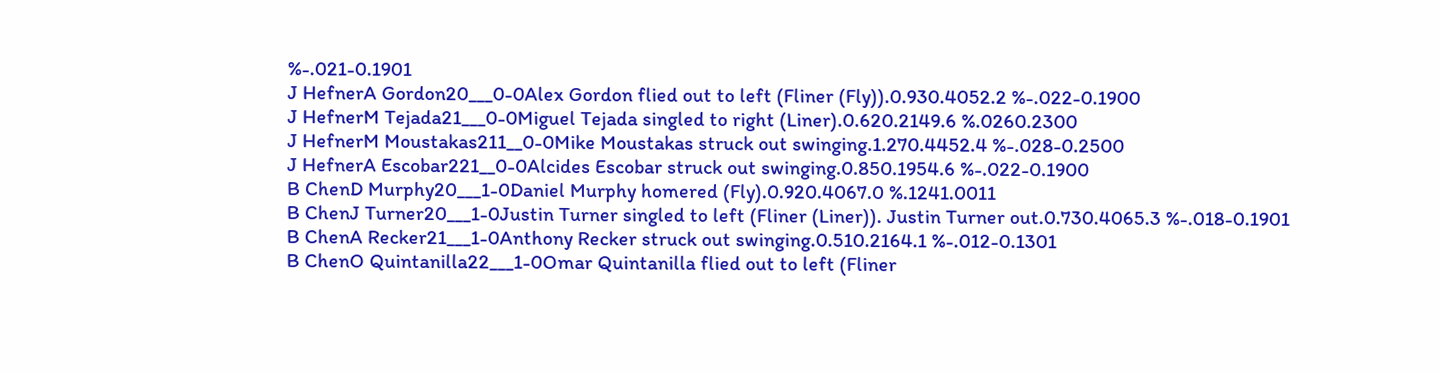%-.021-0.1901
J HefnerA Gordon20___0-0Alex Gordon flied out to left (Fliner (Fly)).0.930.4052.2 %-.022-0.1900
J HefnerM Tejada21___0-0Miguel Tejada singled to right (Liner).0.620.2149.6 %.0260.2300
J HefnerM Moustakas211__0-0Mike Moustakas struck out swinging.1.270.4452.4 %-.028-0.2500
J HefnerA Escobar221__0-0Alcides Escobar struck out swinging.0.850.1954.6 %-.022-0.1900
B ChenD Murphy20___1-0Daniel Murphy homered (Fly).0.920.4067.0 %.1241.0011
B ChenJ Turner20___1-0Justin Turner singled to left (Fliner (Liner)). Justin Turner out.0.730.4065.3 %-.018-0.1901
B ChenA Recker21___1-0Anthony Recker struck out swinging.0.510.2164.1 %-.012-0.1301
B ChenO Quintanilla22___1-0Omar Quintanilla flied out to left (Fliner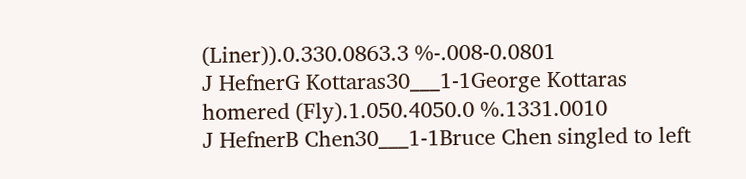(Liner)).0.330.0863.3 %-.008-0.0801
J HefnerG Kottaras30___1-1George Kottaras homered (Fly).1.050.4050.0 %.1331.0010
J HefnerB Chen30___1-1Bruce Chen singled to left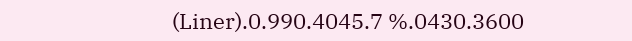(Liner).0.990.4045.7 %.0430.3600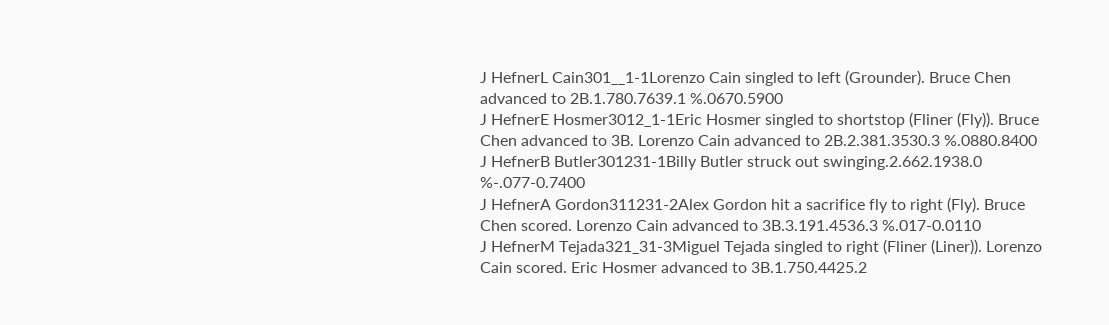J HefnerL Cain301__1-1Lorenzo Cain singled to left (Grounder). Bruce Chen advanced to 2B.1.780.7639.1 %.0670.5900
J HefnerE Hosmer3012_1-1Eric Hosmer singled to shortstop (Fliner (Fly)). Bruce Chen advanced to 3B. Lorenzo Cain advanced to 2B.2.381.3530.3 %.0880.8400
J HefnerB Butler301231-1Billy Butler struck out swinging.2.662.1938.0 %-.077-0.7400
J HefnerA Gordon311231-2Alex Gordon hit a sacrifice fly to right (Fly). Bruce Chen scored. Lorenzo Cain advanced to 3B.3.191.4536.3 %.017-0.0110
J HefnerM Tejada321_31-3Miguel Tejada singled to right (Fliner (Liner)). Lorenzo Cain scored. Eric Hosmer advanced to 3B.1.750.4425.2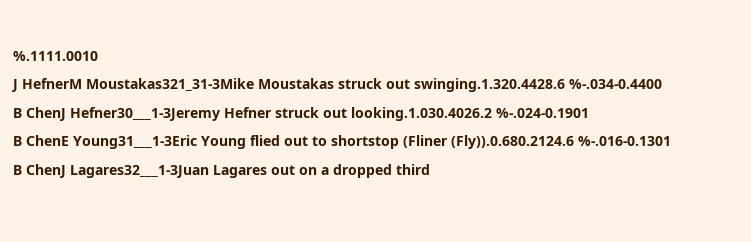%.1111.0010
J HefnerM Moustakas321_31-3Mike Moustakas struck out swinging.1.320.4428.6 %-.034-0.4400
B ChenJ Hefner30___1-3Jeremy Hefner struck out looking.1.030.4026.2 %-.024-0.1901
B ChenE Young31___1-3Eric Young flied out to shortstop (Fliner (Fly)).0.680.2124.6 %-.016-0.1301
B ChenJ Lagares32___1-3Juan Lagares out on a dropped third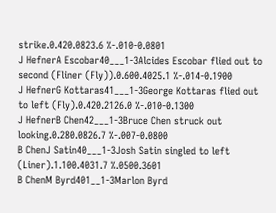strike.0.420.0823.6 %-.010-0.0801
J HefnerA Escobar40___1-3Alcides Escobar flied out to second (Fliner (Fly)).0.600.4025.1 %-.014-0.1900
J HefnerG Kottaras41___1-3George Kottaras flied out to left (Fly).0.420.2126.0 %-.010-0.1300
J HefnerB Chen42___1-3Bruce Chen struck out looking.0.280.0826.7 %-.007-0.0800
B ChenJ Satin40___1-3Josh Satin singled to left (Liner).1.100.4031.7 %.0500.3601
B ChenM Byrd401__1-3Marlon Byrd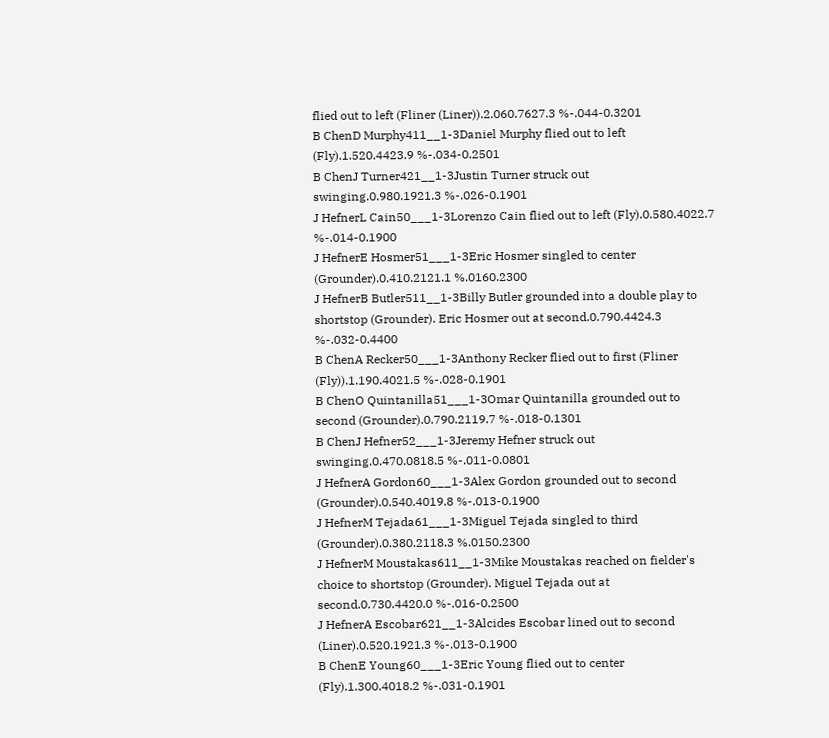flied out to left (Fliner (Liner)).2.060.7627.3 %-.044-0.3201
B ChenD Murphy411__1-3Daniel Murphy flied out to left (Fly).1.520.4423.9 %-.034-0.2501
B ChenJ Turner421__1-3Justin Turner struck out swinging.0.980.1921.3 %-.026-0.1901
J HefnerL Cain50___1-3Lorenzo Cain flied out to left (Fly).0.580.4022.7 %-.014-0.1900
J HefnerE Hosmer51___1-3Eric Hosmer singled to center (Grounder).0.410.2121.1 %.0160.2300
J HefnerB Butler511__1-3Billy Butler grounded into a double play to shortstop (Grounder). Eric Hosmer out at second.0.790.4424.3 %-.032-0.4400
B ChenA Recker50___1-3Anthony Recker flied out to first (Fliner (Fly)).1.190.4021.5 %-.028-0.1901
B ChenO Quintanilla51___1-3Omar Quintanilla grounded out to second (Grounder).0.790.2119.7 %-.018-0.1301
B ChenJ Hefner52___1-3Jeremy Hefner struck out swinging.0.470.0818.5 %-.011-0.0801
J HefnerA Gordon60___1-3Alex Gordon grounded out to second (Grounder).0.540.4019.8 %-.013-0.1900
J HefnerM Tejada61___1-3Miguel Tejada singled to third (Grounder).0.380.2118.3 %.0150.2300
J HefnerM Moustakas611__1-3Mike Moustakas reached on fielder's choice to shortstop (Grounder). Miguel Tejada out at second.0.730.4420.0 %-.016-0.2500
J HefnerA Escobar621__1-3Alcides Escobar lined out to second (Liner).0.520.1921.3 %-.013-0.1900
B ChenE Young60___1-3Eric Young flied out to center (Fly).1.300.4018.2 %-.031-0.1901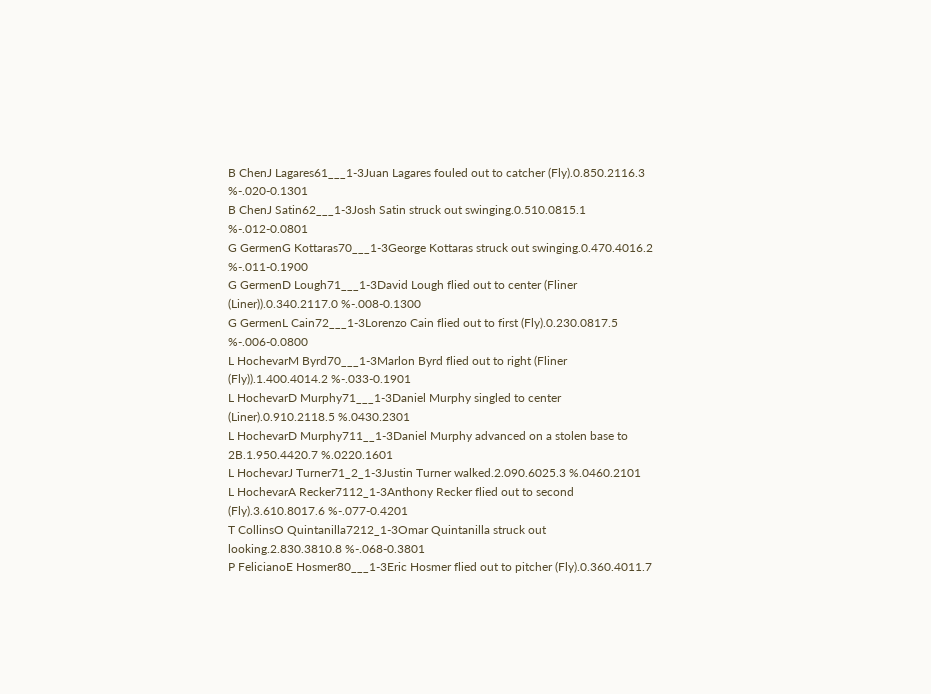B ChenJ Lagares61___1-3Juan Lagares fouled out to catcher (Fly).0.850.2116.3 %-.020-0.1301
B ChenJ Satin62___1-3Josh Satin struck out swinging.0.510.0815.1 %-.012-0.0801
G GermenG Kottaras70___1-3George Kottaras struck out swinging.0.470.4016.2 %-.011-0.1900
G GermenD Lough71___1-3David Lough flied out to center (Fliner (Liner)).0.340.2117.0 %-.008-0.1300
G GermenL Cain72___1-3Lorenzo Cain flied out to first (Fly).0.230.0817.5 %-.006-0.0800
L HochevarM Byrd70___1-3Marlon Byrd flied out to right (Fliner (Fly)).1.400.4014.2 %-.033-0.1901
L HochevarD Murphy71___1-3Daniel Murphy singled to center (Liner).0.910.2118.5 %.0430.2301
L HochevarD Murphy711__1-3Daniel Murphy advanced on a stolen base to 2B.1.950.4420.7 %.0220.1601
L HochevarJ Turner71_2_1-3Justin Turner walked.2.090.6025.3 %.0460.2101
L HochevarA Recker7112_1-3Anthony Recker flied out to second (Fly).3.610.8017.6 %-.077-0.4201
T CollinsO Quintanilla7212_1-3Omar Quintanilla struck out looking.2.830.3810.8 %-.068-0.3801
P FelicianoE Hosmer80___1-3Eric Hosmer flied out to pitcher (Fly).0.360.4011.7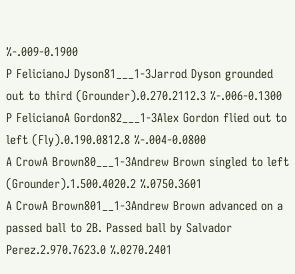%-.009-0.1900
P FelicianoJ Dyson81___1-3Jarrod Dyson grounded out to third (Grounder).0.270.2112.3 %-.006-0.1300
P FelicianoA Gordon82___1-3Alex Gordon flied out to left (Fly).0.190.0812.8 %-.004-0.0800
A CrowA Brown80___1-3Andrew Brown singled to left (Grounder).1.500.4020.2 %.0750.3601
A CrowA Brown801__1-3Andrew Brown advanced on a passed ball to 2B. Passed ball by Salvador Perez.2.970.7623.0 %.0270.2401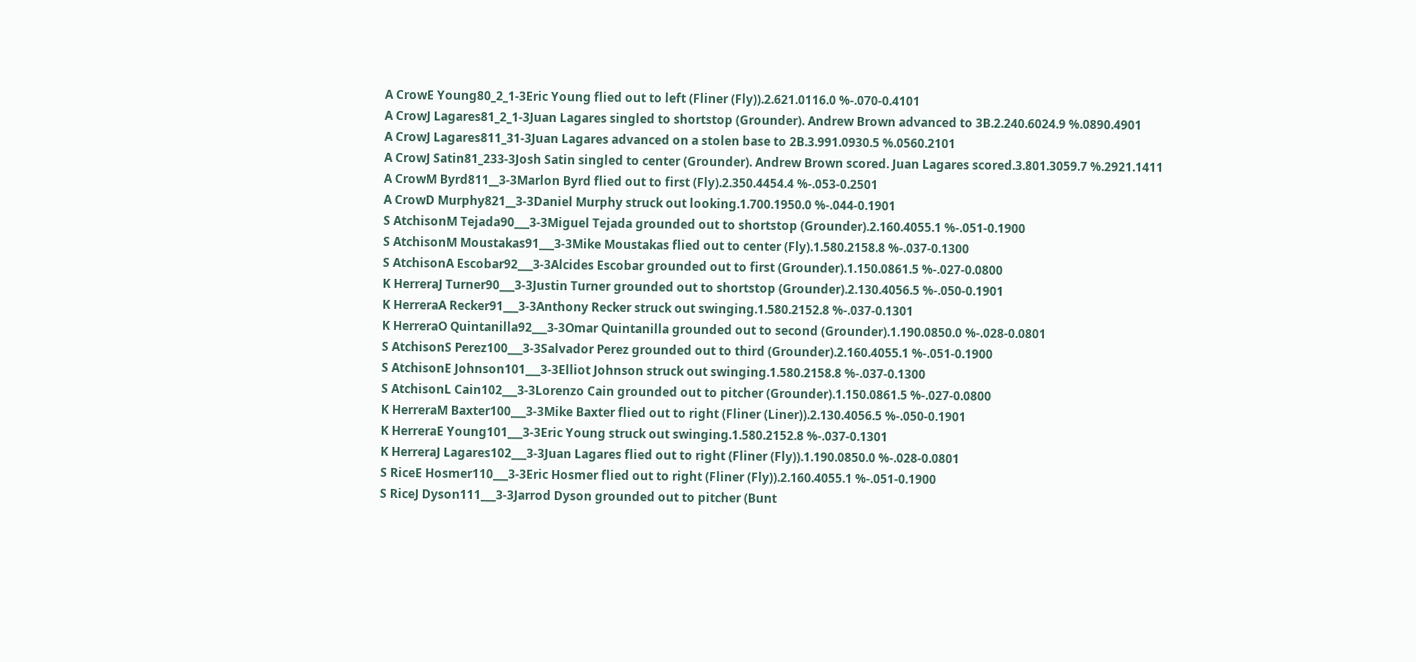A CrowE Young80_2_1-3Eric Young flied out to left (Fliner (Fly)).2.621.0116.0 %-.070-0.4101
A CrowJ Lagares81_2_1-3Juan Lagares singled to shortstop (Grounder). Andrew Brown advanced to 3B.2.240.6024.9 %.0890.4901
A CrowJ Lagares811_31-3Juan Lagares advanced on a stolen base to 2B.3.991.0930.5 %.0560.2101
A CrowJ Satin81_233-3Josh Satin singled to center (Grounder). Andrew Brown scored. Juan Lagares scored.3.801.3059.7 %.2921.1411
A CrowM Byrd811__3-3Marlon Byrd flied out to first (Fly).2.350.4454.4 %-.053-0.2501
A CrowD Murphy821__3-3Daniel Murphy struck out looking.1.700.1950.0 %-.044-0.1901
S AtchisonM Tejada90___3-3Miguel Tejada grounded out to shortstop (Grounder).2.160.4055.1 %-.051-0.1900
S AtchisonM Moustakas91___3-3Mike Moustakas flied out to center (Fly).1.580.2158.8 %-.037-0.1300
S AtchisonA Escobar92___3-3Alcides Escobar grounded out to first (Grounder).1.150.0861.5 %-.027-0.0800
K HerreraJ Turner90___3-3Justin Turner grounded out to shortstop (Grounder).2.130.4056.5 %-.050-0.1901
K HerreraA Recker91___3-3Anthony Recker struck out swinging.1.580.2152.8 %-.037-0.1301
K HerreraO Quintanilla92___3-3Omar Quintanilla grounded out to second (Grounder).1.190.0850.0 %-.028-0.0801
S AtchisonS Perez100___3-3Salvador Perez grounded out to third (Grounder).2.160.4055.1 %-.051-0.1900
S AtchisonE Johnson101___3-3Elliot Johnson struck out swinging.1.580.2158.8 %-.037-0.1300
S AtchisonL Cain102___3-3Lorenzo Cain grounded out to pitcher (Grounder).1.150.0861.5 %-.027-0.0800
K HerreraM Baxter100___3-3Mike Baxter flied out to right (Fliner (Liner)).2.130.4056.5 %-.050-0.1901
K HerreraE Young101___3-3Eric Young struck out swinging.1.580.2152.8 %-.037-0.1301
K HerreraJ Lagares102___3-3Juan Lagares flied out to right (Fliner (Fly)).1.190.0850.0 %-.028-0.0801
S RiceE Hosmer110___3-3Eric Hosmer flied out to right (Fliner (Fly)).2.160.4055.1 %-.051-0.1900
S RiceJ Dyson111___3-3Jarrod Dyson grounded out to pitcher (Bunt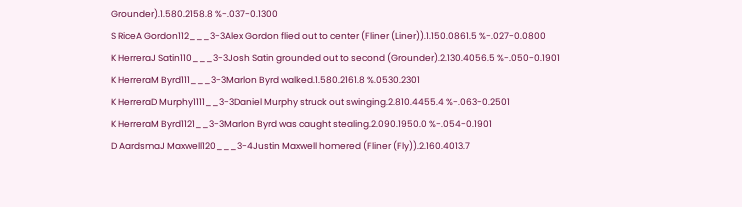Grounder).1.580.2158.8 %-.037-0.1300
S RiceA Gordon112___3-3Alex Gordon flied out to center (Fliner (Liner)).1.150.0861.5 %-.027-0.0800
K HerreraJ Satin110___3-3Josh Satin grounded out to second (Grounder).2.130.4056.5 %-.050-0.1901
K HerreraM Byrd111___3-3Marlon Byrd walked.1.580.2161.8 %.0530.2301
K HerreraD Murphy1111__3-3Daniel Murphy struck out swinging.2.810.4455.4 %-.063-0.2501
K HerreraM Byrd1121__3-3Marlon Byrd was caught stealing.2.090.1950.0 %-.054-0.1901
D AardsmaJ Maxwell120___3-4Justin Maxwell homered (Fliner (Fly)).2.160.4013.7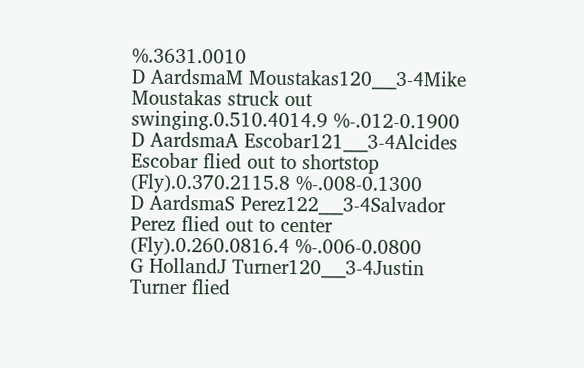%.3631.0010
D AardsmaM Moustakas120___3-4Mike Moustakas struck out swinging.0.510.4014.9 %-.012-0.1900
D AardsmaA Escobar121___3-4Alcides Escobar flied out to shortstop (Fly).0.370.2115.8 %-.008-0.1300
D AardsmaS Perez122___3-4Salvador Perez flied out to center (Fly).0.260.0816.4 %-.006-0.0800
G HollandJ Turner120___3-4Justin Turner flied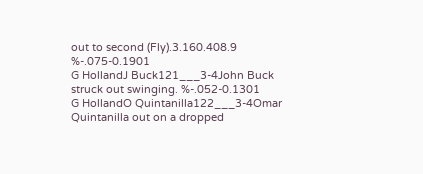out to second (Fly).3.160.408.9 %-.075-0.1901
G HollandJ Buck121___3-4John Buck struck out swinging. %-.052-0.1301
G HollandO Quintanilla122___3-4Omar Quintanilla out on a dropped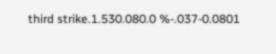third strike.1.530.080.0 %-.037-0.0801